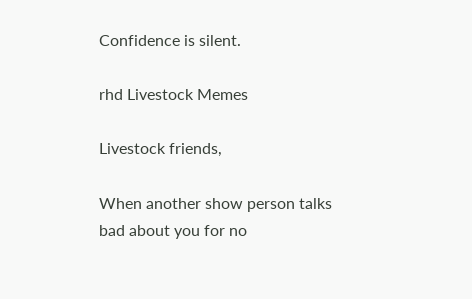Confidence is silent.

rhd Livestock Memes

Livestock friends,

When another show person talks bad about you for no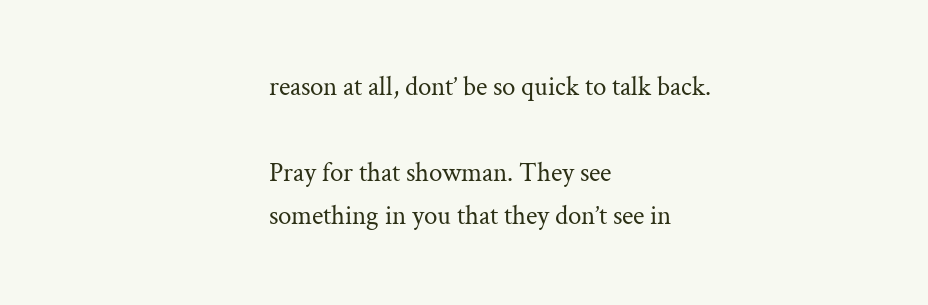reason at all, dont’ be so quick to talk back.

Pray for that showman. They see something in you that they don’t see in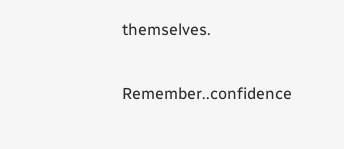themselves.

Remember..confidence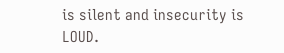is silent and insecurity is LOUD.